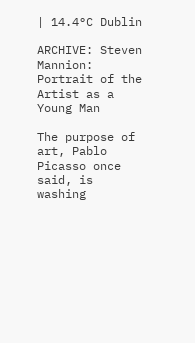| 14.4°C Dublin

ARCHIVE: Steven Mannion: Portrait of the Artist as a Young Man

The purpose of art, Pablo Picasso once said, is washing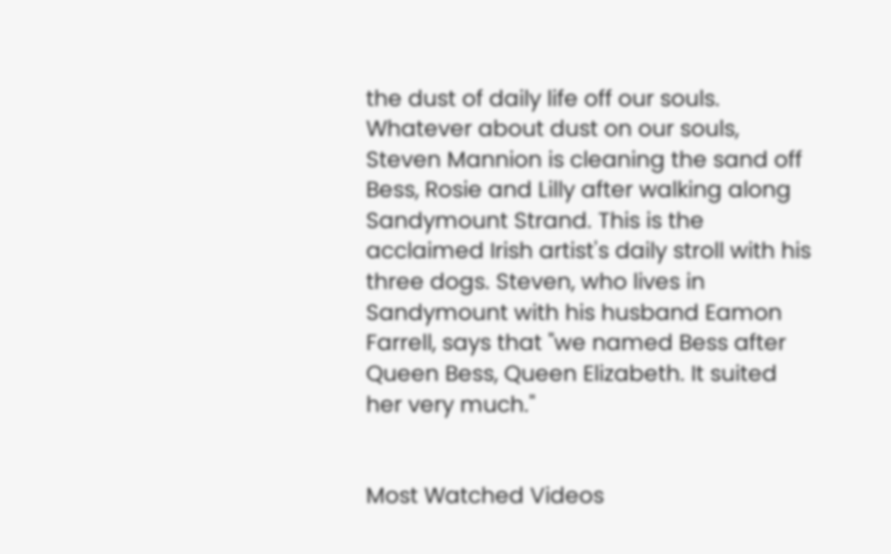the dust of daily life off our souls. Whatever about dust on our souls, Steven Mannion is cleaning the sand off Bess, Rosie and Lilly after walking along Sandymount Strand. This is the acclaimed Irish artist's daily stroll with his three dogs. Steven, who lives in Sandymount with his husband Eamon Farrell, says that "we named Bess after Queen Bess, Queen Elizabeth. It suited her very much."


Most Watched Videos